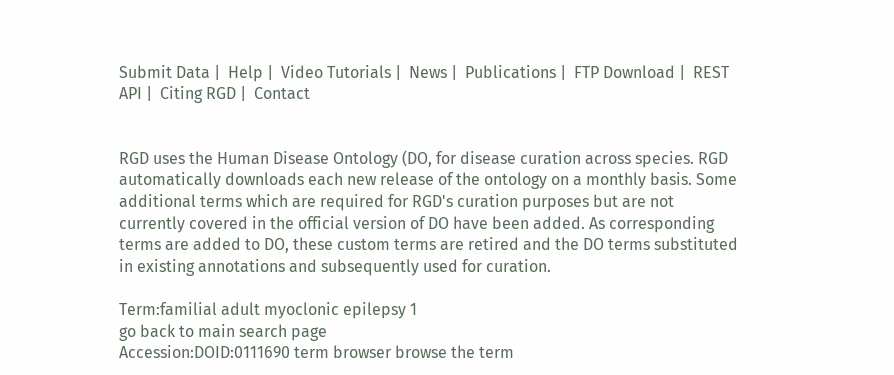Submit Data |  Help |  Video Tutorials |  News |  Publications |  FTP Download |  REST API |  Citing RGD |  Contact


RGD uses the Human Disease Ontology (DO, for disease curation across species. RGD automatically downloads each new release of the ontology on a monthly basis. Some additional terms which are required for RGD's curation purposes but are not currently covered in the official version of DO have been added. As corresponding terms are added to DO, these custom terms are retired and the DO terms substituted in existing annotations and subsequently used for curation.

Term:familial adult myoclonic epilepsy 1
go back to main search page
Accession:DOID:0111690 term browser browse the term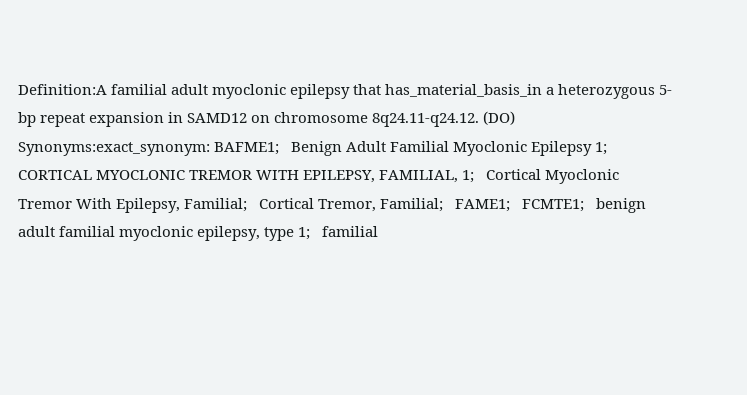Definition:A familial adult myoclonic epilepsy that has_material_basis_in a heterozygous 5-bp repeat expansion in SAMD12 on chromosome 8q24.11-q24.12. (DO)
Synonyms:exact_synonym: BAFME1;   Benign Adult Familial Myoclonic Epilepsy 1;   CORTICAL MYOCLONIC TREMOR WITH EPILEPSY, FAMILIAL, 1;   Cortical Myoclonic Tremor With Epilepsy, Familial;   Cortical Tremor, Familial;   FAME1;   FCMTE1;   benign adult familial myoclonic epilepsy, type 1;   familial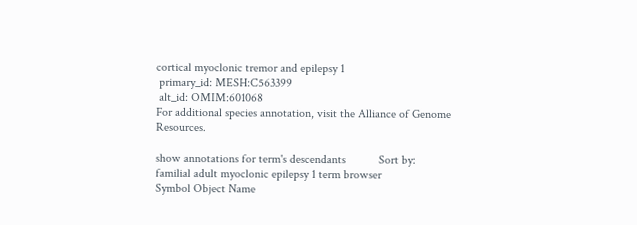cortical myoclonic tremor and epilepsy 1
 primary_id: MESH:C563399
 alt_id: OMIM:601068
For additional species annotation, visit the Alliance of Genome Resources.

show annotations for term's descendants           Sort by:
familial adult myoclonic epilepsy 1 term browser
Symbol Object Name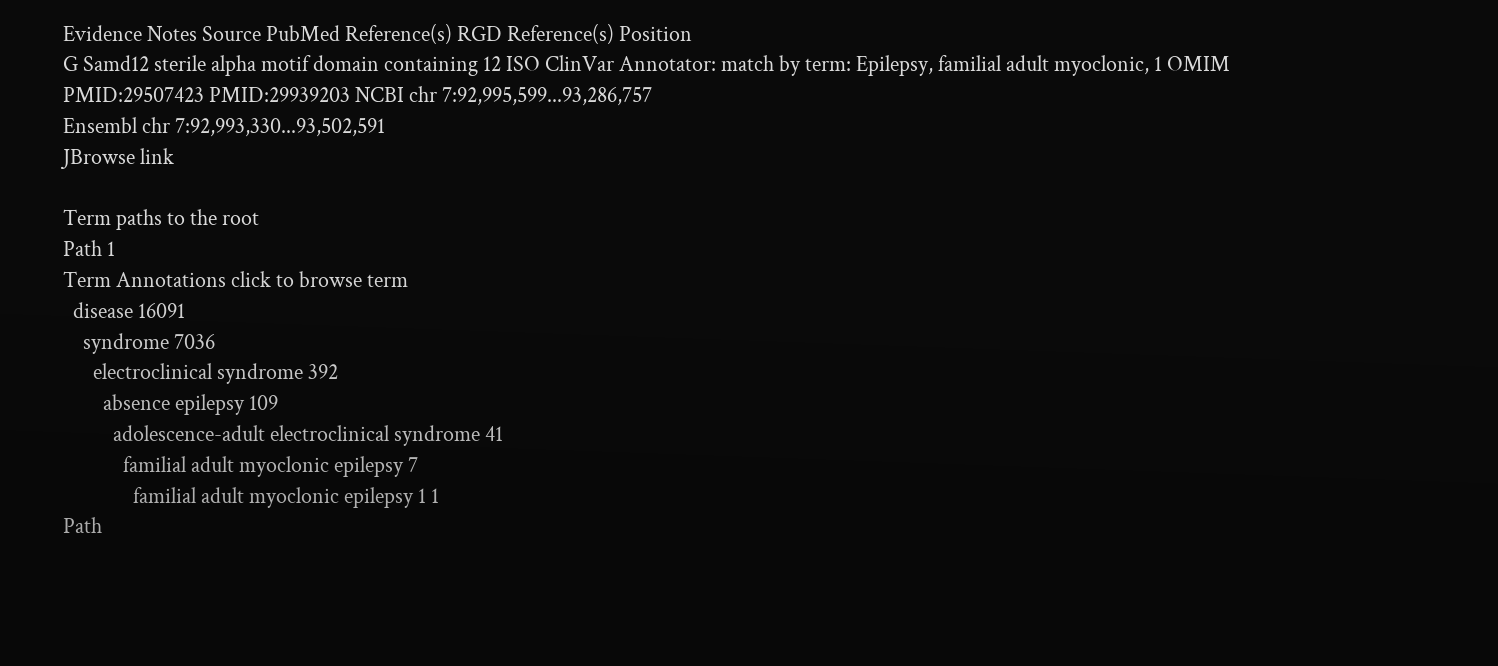Evidence Notes Source PubMed Reference(s) RGD Reference(s) Position
G Samd12 sterile alpha motif domain containing 12 ISO ClinVar Annotator: match by term: Epilepsy, familial adult myoclonic, 1 OMIM
PMID:29507423 PMID:29939203 NCBI chr 7:92,995,599...93,286,757
Ensembl chr 7:92,993,330...93,502,591
JBrowse link

Term paths to the root
Path 1
Term Annotations click to browse term
  disease 16091
    syndrome 7036
      electroclinical syndrome 392
        absence epilepsy 109
          adolescence-adult electroclinical syndrome 41
            familial adult myoclonic epilepsy 7
              familial adult myoclonic epilepsy 1 1
Path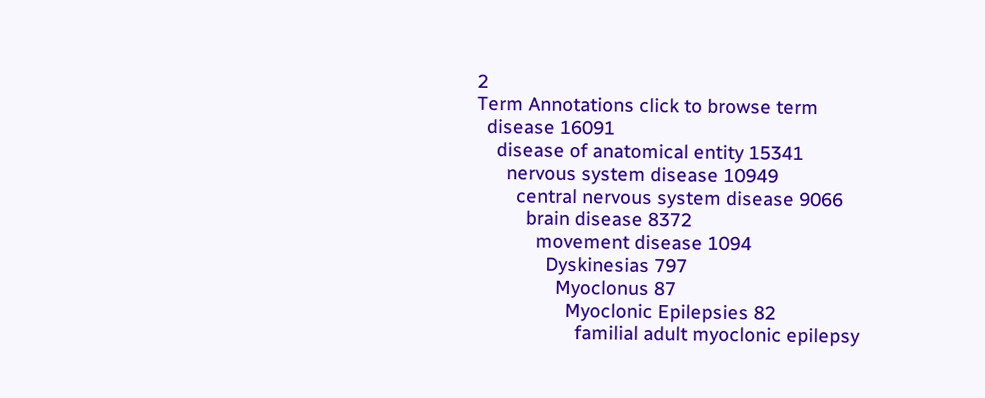2
Term Annotations click to browse term
  disease 16091
    disease of anatomical entity 15341
      nervous system disease 10949
        central nervous system disease 9066
          brain disease 8372
            movement disease 1094
              Dyskinesias 797
                Myoclonus 87
                  Myoclonic Epilepsies 82
                    familial adult myoclonic epilepsy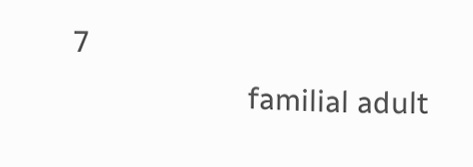7
                      familial adult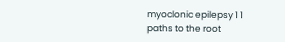myoclonic epilepsy 1 1
paths to the root